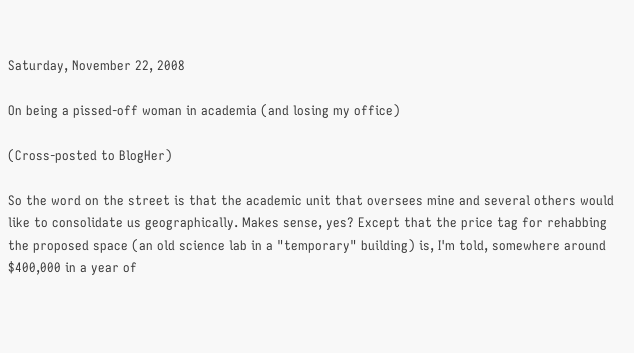Saturday, November 22, 2008

On being a pissed-off woman in academia (and losing my office)

(Cross-posted to BlogHer)

So the word on the street is that the academic unit that oversees mine and several others would like to consolidate us geographically. Makes sense, yes? Except that the price tag for rehabbing the proposed space (an old science lab in a "temporary" building) is, I'm told, somewhere around $400,000 in a year of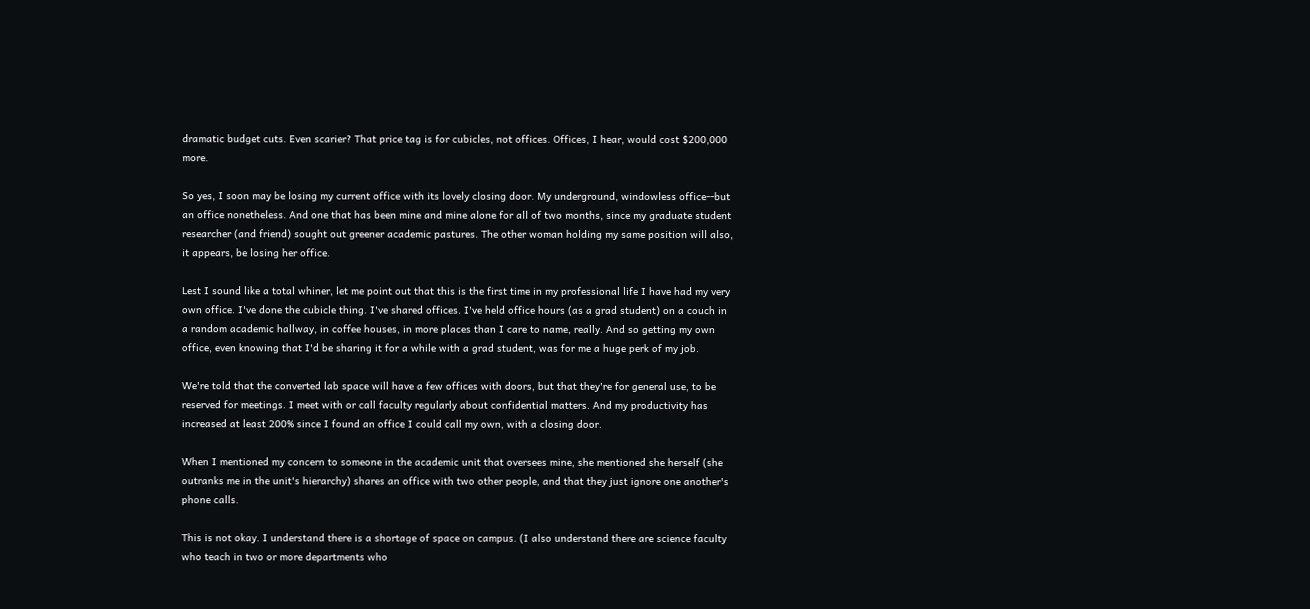dramatic budget cuts. Even scarier? That price tag is for cubicles, not offices. Offices, I hear, would cost $200,000 more.

So yes, I soon may be losing my current office with its lovely closing door. My underground, windowless office--but an office nonetheless. And one that has been mine and mine alone for all of two months, since my graduate student researcher (and friend) sought out greener academic pastures. The other woman holding my same position will also, it appears, be losing her office.

Lest I sound like a total whiner, let me point out that this is the first time in my professional life I have had my very own office. I've done the cubicle thing. I've shared offices. I've held office hours (as a grad student) on a couch in a random academic hallway, in coffee houses, in more places than I care to name, really. And so getting my own office, even knowing that I'd be sharing it for a while with a grad student, was for me a huge perk of my job.

We're told that the converted lab space will have a few offices with doors, but that they're for general use, to be reserved for meetings. I meet with or call faculty regularly about confidential matters. And my productivity has increased at least 200% since I found an office I could call my own, with a closing door.

When I mentioned my concern to someone in the academic unit that oversees mine, she mentioned she herself (she outranks me in the unit's hierarchy) shares an office with two other people, and that they just ignore one another's phone calls.

This is not okay. I understand there is a shortage of space on campus. (I also understand there are science faculty who teach in two or more departments who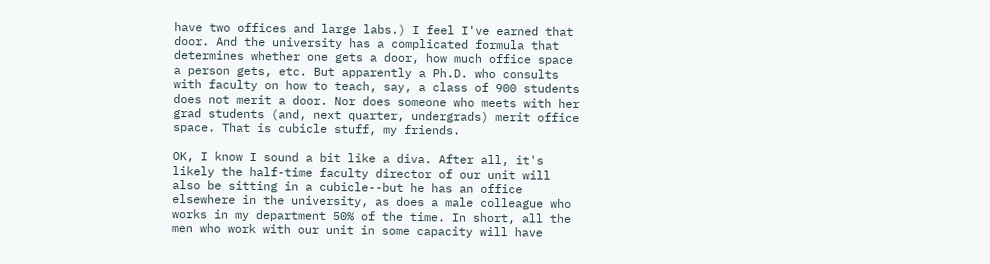have two offices and large labs.) I feel I've earned that door. And the university has a complicated formula that determines whether one gets a door, how much office space a person gets, etc. But apparently a Ph.D. who consults with faculty on how to teach, say, a class of 900 students does not merit a door. Nor does someone who meets with her grad students (and, next quarter, undergrads) merit office space. That is cubicle stuff, my friends.

OK, I know I sound a bit like a diva. After all, it's likely the half-time faculty director of our unit will also be sitting in a cubicle--but he has an office elsewhere in the university, as does a male colleague who works in my department 50% of the time. In short, all the men who work with our unit in some capacity will have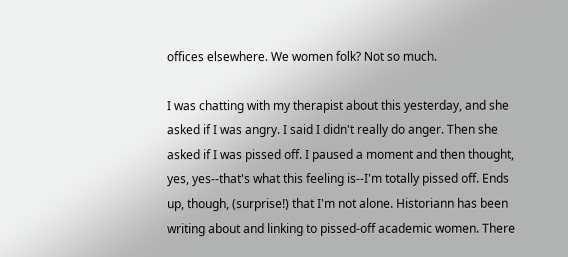offices elsewhere. We women folk? Not so much.

I was chatting with my therapist about this yesterday, and she asked if I was angry. I said I didn't really do anger. Then she asked if I was pissed off. I paused a moment and then thought, yes, yes--that's what this feeling is--I'm totally pissed off. Ends up, though, (surprise!) that I'm not alone. Historiann has been writing about and linking to pissed-off academic women. There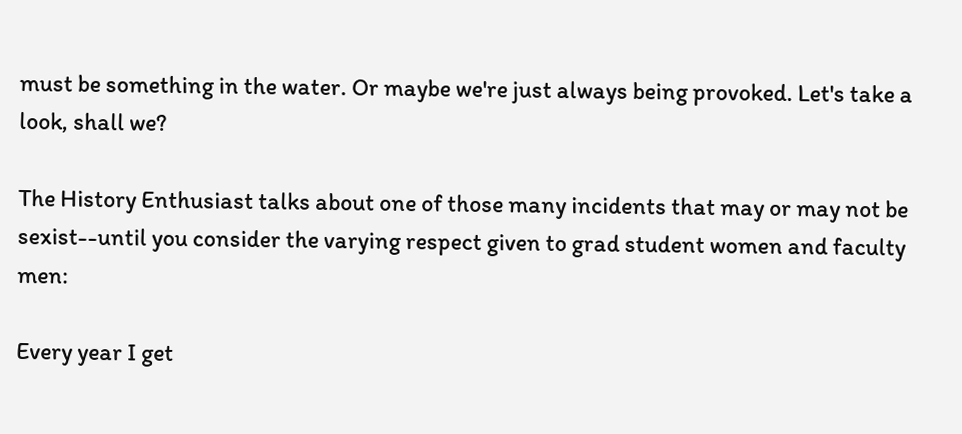must be something in the water. Or maybe we're just always being provoked. Let's take a look, shall we?

The History Enthusiast talks about one of those many incidents that may or may not be sexist--until you consider the varying respect given to grad student women and faculty men:

Every year I get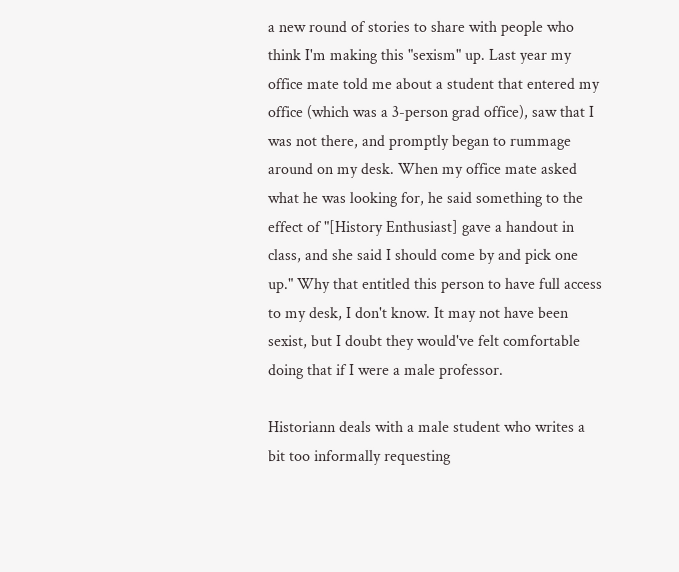a new round of stories to share with people who think I'm making this "sexism" up. Last year my office mate told me about a student that entered my office (which was a 3-person grad office), saw that I was not there, and promptly began to rummage around on my desk. When my office mate asked what he was looking for, he said something to the effect of "[History Enthusiast] gave a handout in class, and she said I should come by and pick one up." Why that entitled this person to have full access to my desk, I don't know. It may not have been sexist, but I doubt they would've felt comfortable doing that if I were a male professor.

Historiann deals with a male student who writes a bit too informally requesting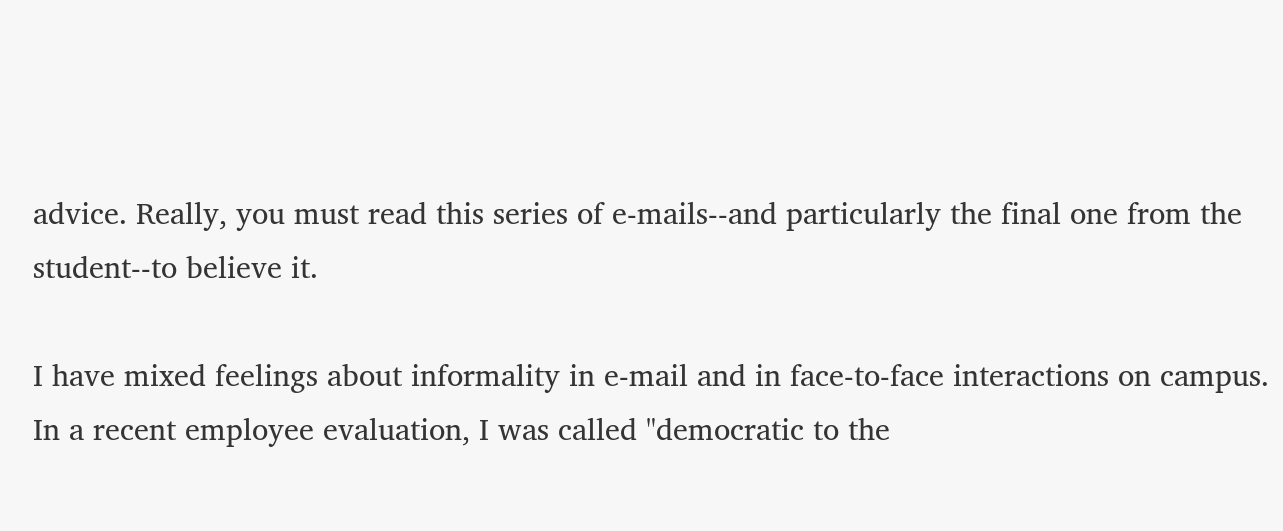advice. Really, you must read this series of e-mails--and particularly the final one from the student--to believe it.

I have mixed feelings about informality in e-mail and in face-to-face interactions on campus. In a recent employee evaluation, I was called "democratic to the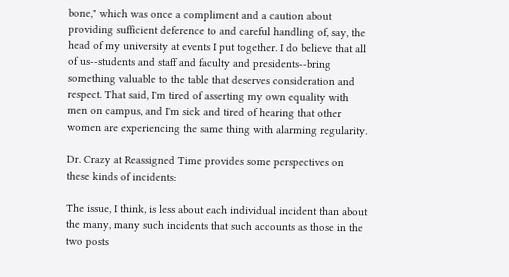bone," which was once a compliment and a caution about providing sufficient deference to and careful handling of, say, the head of my university at events I put together. I do believe that all of us--students and staff and faculty and presidents--bring something valuable to the table that deserves consideration and respect. That said, I'm tired of asserting my own equality with men on campus, and I'm sick and tired of hearing that other women are experiencing the same thing with alarming regularity.

Dr. Crazy at Reassigned Time provides some perspectives on these kinds of incidents:

The issue, I think, is less about each individual incident than about the many, many such incidents that such accounts as those in the two posts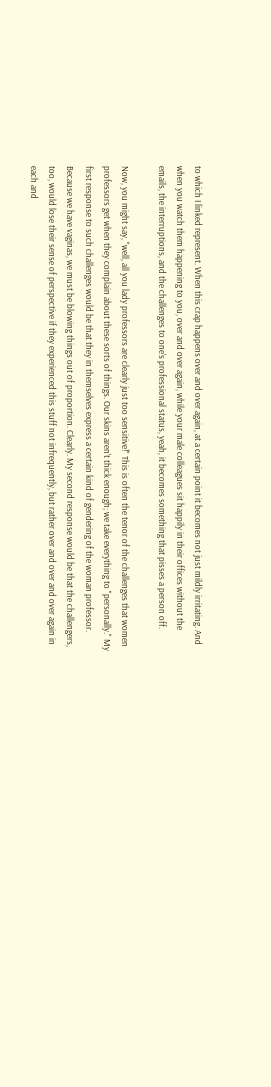to which I linked represent. When this crap happens over and over again, at a certain point it becomes not just mildly irritating. And when you watch them happening to you, over and over again, while your male colleagues sit happily in their offices without the emails, the interruptions, and the challenges to one's professional status, yeah, it becomes something that pisses a person off.

Now, you might say, "well, all you lady professors are clearly just too sensitive!" This is often the tenor of the challenges that women professors get when they complain about these sorts of things. Our skins aren't thick enough; we take everything to "personally." My first response to such challenges would be that they in themselves express a certain kind of gendering of the woman professor. Because we have vaginas, we must be blowing things out of proportion. Clearly. My second response would be that the challengers, too, would lose their sense of perspective if they experienced this stuff not infrequently, but rather over and over and over again in each and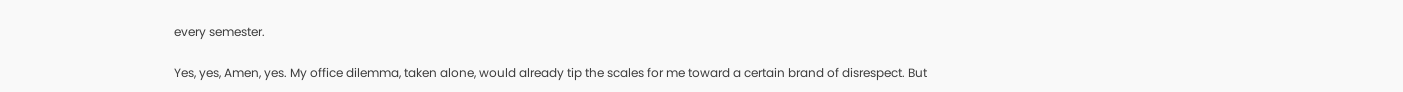every semester.

Yes, yes, Amen, yes. My office dilemma, taken alone, would already tip the scales for me toward a certain brand of disrespect. But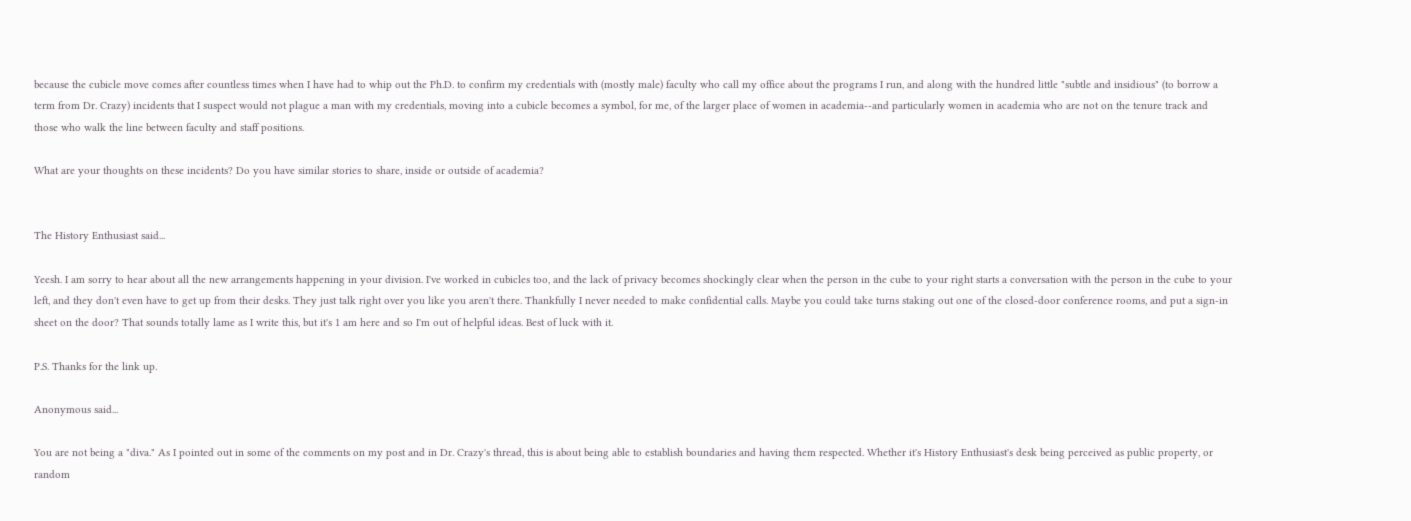because the cubicle move comes after countless times when I have had to whip out the Ph.D. to confirm my credentials with (mostly male) faculty who call my office about the programs I run, and along with the hundred little "subtle and insidious" (to borrow a term from Dr. Crazy) incidents that I suspect would not plague a man with my credentials, moving into a cubicle becomes a symbol, for me, of the larger place of women in academia--and particularly women in academia who are not on the tenure track and those who walk the line between faculty and staff positions.

What are your thoughts on these incidents? Do you have similar stories to share, inside or outside of academia?


The History Enthusiast said...

Yeesh. I am sorry to hear about all the new arrangements happening in your division. I've worked in cubicles too, and the lack of privacy becomes shockingly clear when the person in the cube to your right starts a conversation with the person in the cube to your left, and they don't even have to get up from their desks. They just talk right over you like you aren't there. Thankfully I never needed to make confidential calls. Maybe you could take turns staking out one of the closed-door conference rooms, and put a sign-in sheet on the door? That sounds totally lame as I write this, but it's 1 am here and so I'm out of helpful ideas. Best of luck with it.

P.S. Thanks for the link up.

Anonymous said...

You are not being a "diva." As I pointed out in some of the comments on my post and in Dr. Crazy's thread, this is about being able to establish boundaries and having them respected. Whether it's History Enthusiast's desk being perceived as public property, or random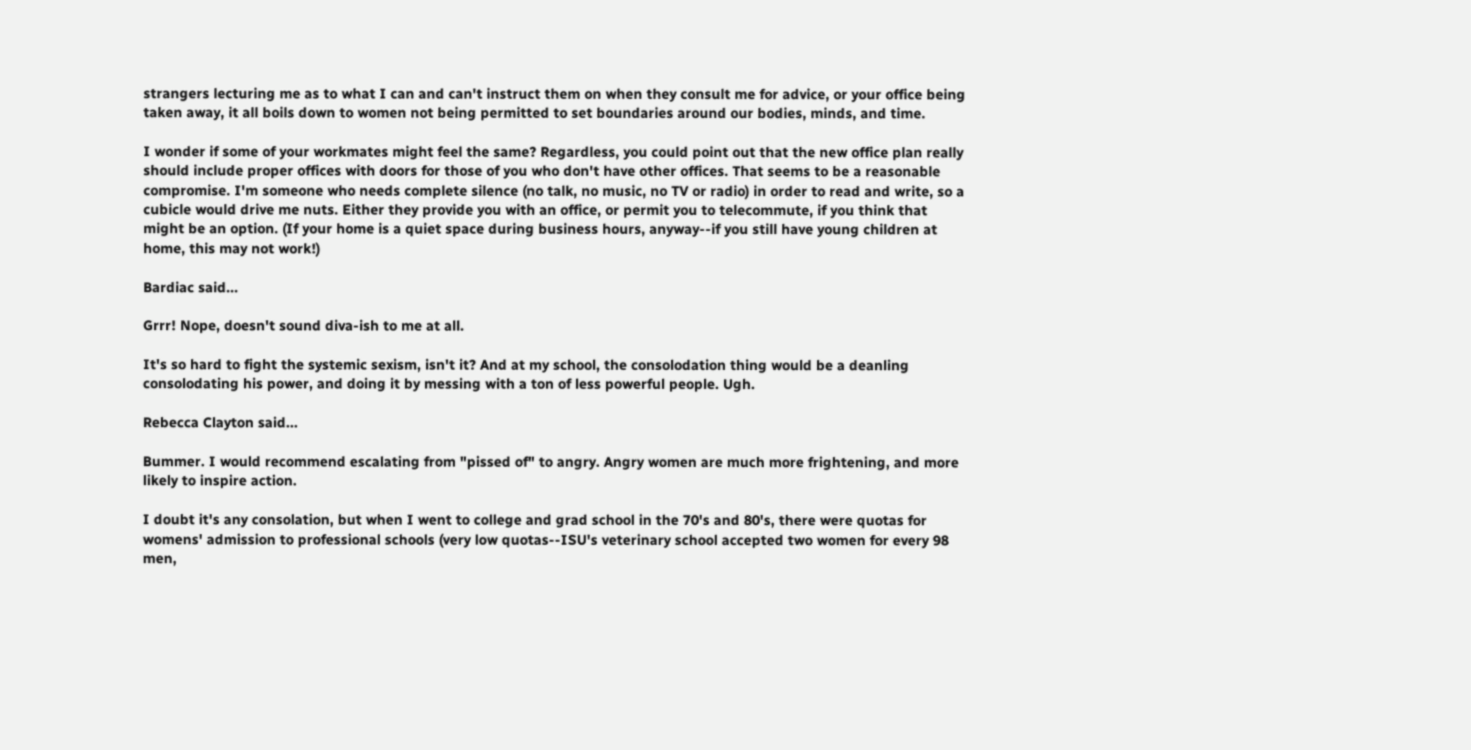strangers lecturing me as to what I can and can't instruct them on when they consult me for advice, or your office being taken away, it all boils down to women not being permitted to set boundaries around our bodies, minds, and time.

I wonder if some of your workmates might feel the same? Regardless, you could point out that the new office plan really should include proper offices with doors for those of you who don't have other offices. That seems to be a reasonable compromise. I'm someone who needs complete silence (no talk, no music, no TV or radio) in order to read and write, so a cubicle would drive me nuts. Either they provide you with an office, or permit you to telecommute, if you think that might be an option. (If your home is a quiet space during business hours, anyway--if you still have young children at home, this may not work!)

Bardiac said...

Grrr! Nope, doesn't sound diva-ish to me at all.

It's so hard to fight the systemic sexism, isn't it? And at my school, the consolodation thing would be a deanling consolodating his power, and doing it by messing with a ton of less powerful people. Ugh.

Rebecca Clayton said...

Bummer. I would recommend escalating from "pissed of" to angry. Angry women are much more frightening, and more likely to inspire action.

I doubt it's any consolation, but when I went to college and grad school in the 70's and 80's, there were quotas for womens' admission to professional schools (very low quotas--ISU's veterinary school accepted two women for every 98 men,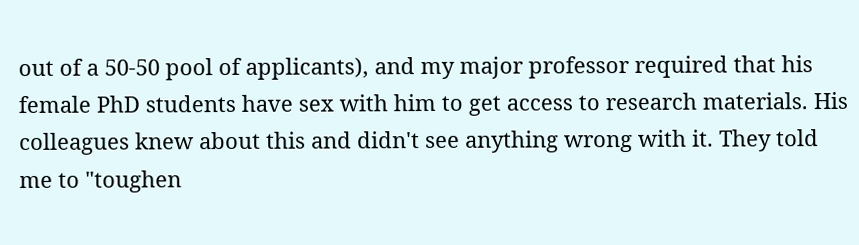out of a 50-50 pool of applicants), and my major professor required that his female PhD students have sex with him to get access to research materials. His colleagues knew about this and didn't see anything wrong with it. They told me to "toughen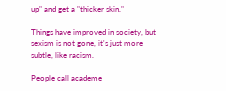up" and get a "thicker skin."

Things have improved in society, but sexism is not gone, it's just more subtle, like racism.

People call academe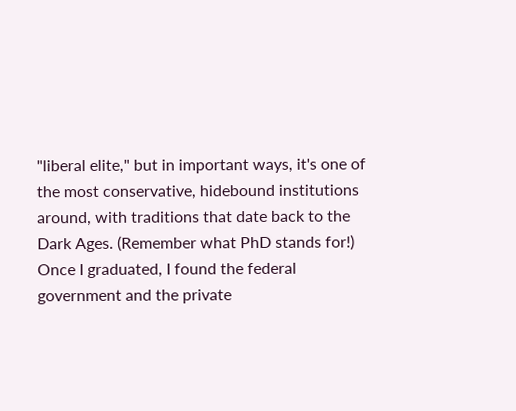"liberal elite," but in important ways, it's one of the most conservative, hidebound institutions around, with traditions that date back to the Dark Ages. (Remember what PhD stands for!) Once I graduated, I found the federal government and the private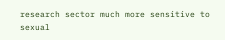research sector much more sensitive to sexual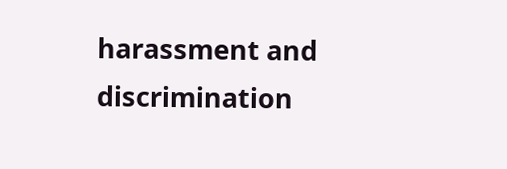harassment and discrimination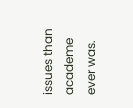issues than academe ever was.